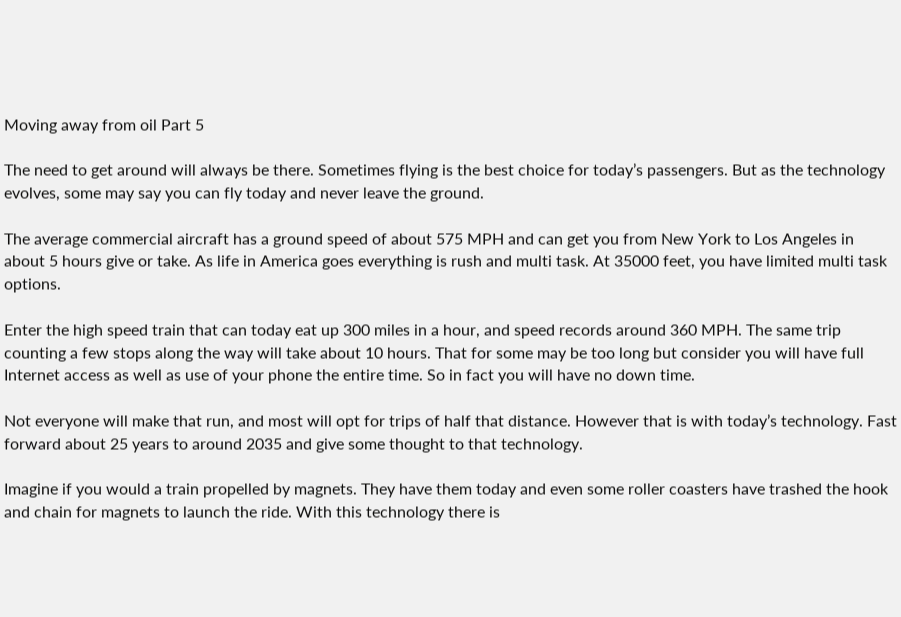Moving away from oil Part 5

The need to get around will always be there. Sometimes flying is the best choice for today’s passengers. But as the technology evolves, some may say you can fly today and never leave the ground.

The average commercial aircraft has a ground speed of about 575 MPH and can get you from New York to Los Angeles in about 5 hours give or take. As life in America goes everything is rush and multi task. At 35000 feet, you have limited multi task options.

Enter the high speed train that can today eat up 300 miles in a hour, and speed records around 360 MPH. The same trip counting a few stops along the way will take about 10 hours. That for some may be too long but consider you will have full Internet access as well as use of your phone the entire time. So in fact you will have no down time.

Not everyone will make that run, and most will opt for trips of half that distance. However that is with today’s technology. Fast forward about 25 years to around 2035 and give some thought to that technology.

Imagine if you would a train propelled by magnets. They have them today and even some roller coasters have trashed the hook and chain for magnets to launch the ride. With this technology there is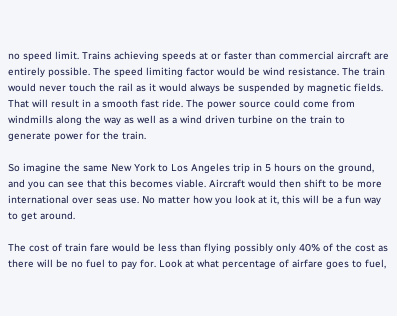no speed limit. Trains achieving speeds at or faster than commercial aircraft are entirely possible. The speed limiting factor would be wind resistance. The train would never touch the rail as it would always be suspended by magnetic fields. That will result in a smooth fast ride. The power source could come from windmills along the way as well as a wind driven turbine on the train to generate power for the train.

So imagine the same New York to Los Angeles trip in 5 hours on the ground, and you can see that this becomes viable. Aircraft would then shift to be more international over seas use. No matter how you look at it, this will be a fun way to get around.

The cost of train fare would be less than flying possibly only 40% of the cost as there will be no fuel to pay for. Look at what percentage of airfare goes to fuel,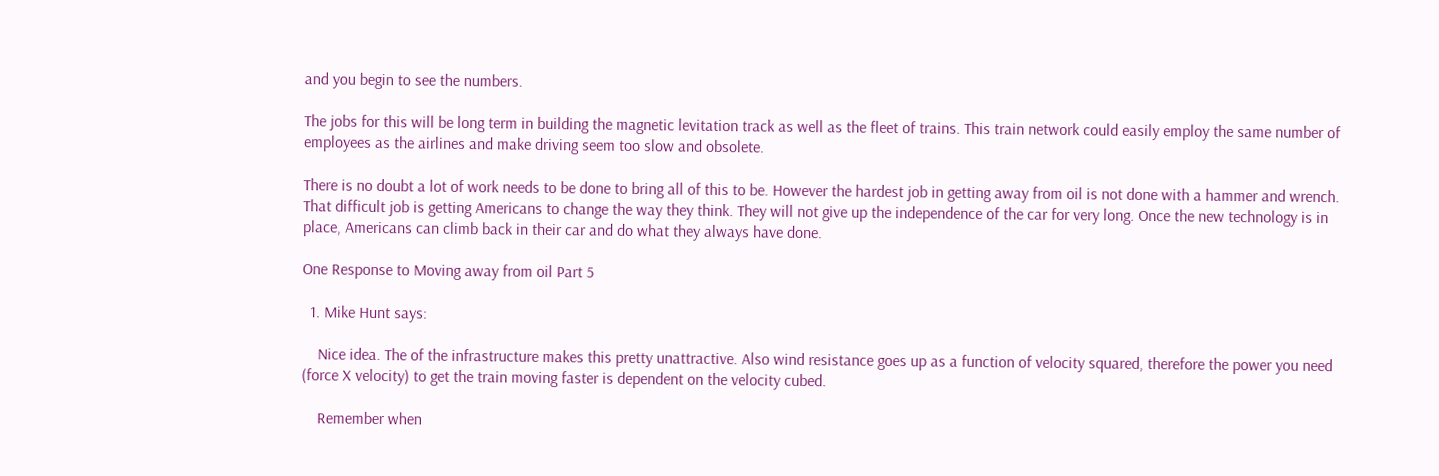and you begin to see the numbers.

The jobs for this will be long term in building the magnetic levitation track as well as the fleet of trains. This train network could easily employ the same number of employees as the airlines and make driving seem too slow and obsolete.

There is no doubt a lot of work needs to be done to bring all of this to be. However the hardest job in getting away from oil is not done with a hammer and wrench. That difficult job is getting Americans to change the way they think. They will not give up the independence of the car for very long. Once the new technology is in place, Americans can climb back in their car and do what they always have done.

One Response to Moving away from oil Part 5

  1. Mike Hunt says:

    Nice idea. The of the infrastructure makes this pretty unattractive. Also wind resistance goes up as a function of velocity squared, therefore the power you need (force X velocity) to get the train moving faster is dependent on the velocity cubed.

    Remember when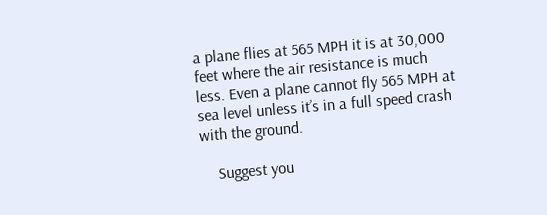a plane flies at 565 MPH it is at 30,000 feet where the air resistance is much less. Even a plane cannot fly 565 MPH at sea level unless it’s in a full speed crash with the ground.

    Suggest you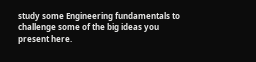study some Engineering fundamentals to challenge some of the big ideas you present here.